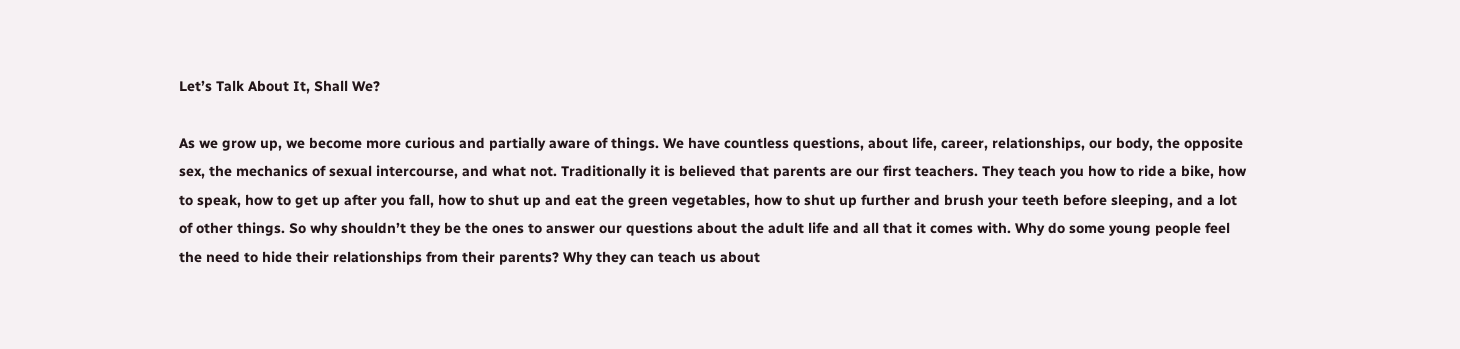Let’s Talk About It, Shall We?

As we grow up, we become more curious and partially aware of things. We have countless questions, about life, career, relationships, our body, the opposite sex, the mechanics of sexual intercourse, and what not. Traditionally it is believed that parents are our first teachers. They teach you how to ride a bike, how to speak, how to get up after you fall, how to shut up and eat the green vegetables, how to shut up further and brush your teeth before sleeping, and a lot of other things. So why shouldn’t they be the ones to answer our questions about the adult life and all that it comes with. Why do some young people feel the need to hide their relationships from their parents? Why they can teach us about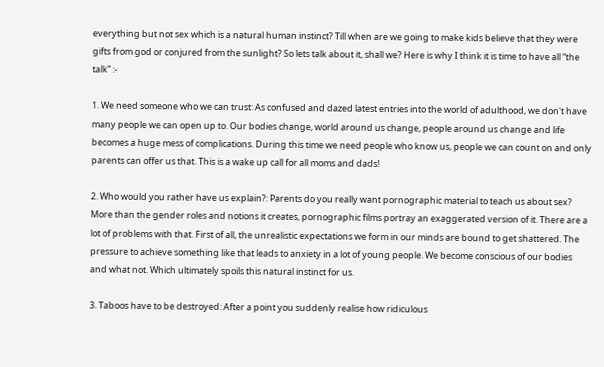everything but not sex which is a natural human instinct? Till when are we going to make kids believe that they were gifts from god or conjured from the sunlight? So lets talk about it, shall we? Here is why I think it is time to have all “the talk” :-

1. We need someone who we can trust: As confused and dazed latest entries into the world of adulthood, we don't have many people we can open up to. Our bodies change, world around us change, people around us change and life becomes a huge mess of complications. During this time we need people who know us, people we can count on and only parents can offer us that. This is a wake up call for all moms and dads!

2. Who would you rather have us explain?: Parents do you really want pornographic material to teach us about sex? More than the gender roles and notions it creates, pornographic films portray an exaggerated version of it. There are a lot of problems with that. First of all, the unrealistic expectations we form in our minds are bound to get shattered. The pressure to achieve something like that leads to anxiety in a lot of young people. We become conscious of our bodies and what not. Which ultimately spoils this natural instinct for us.

3. Taboos have to be destroyed: After a point you suddenly realise how ridiculous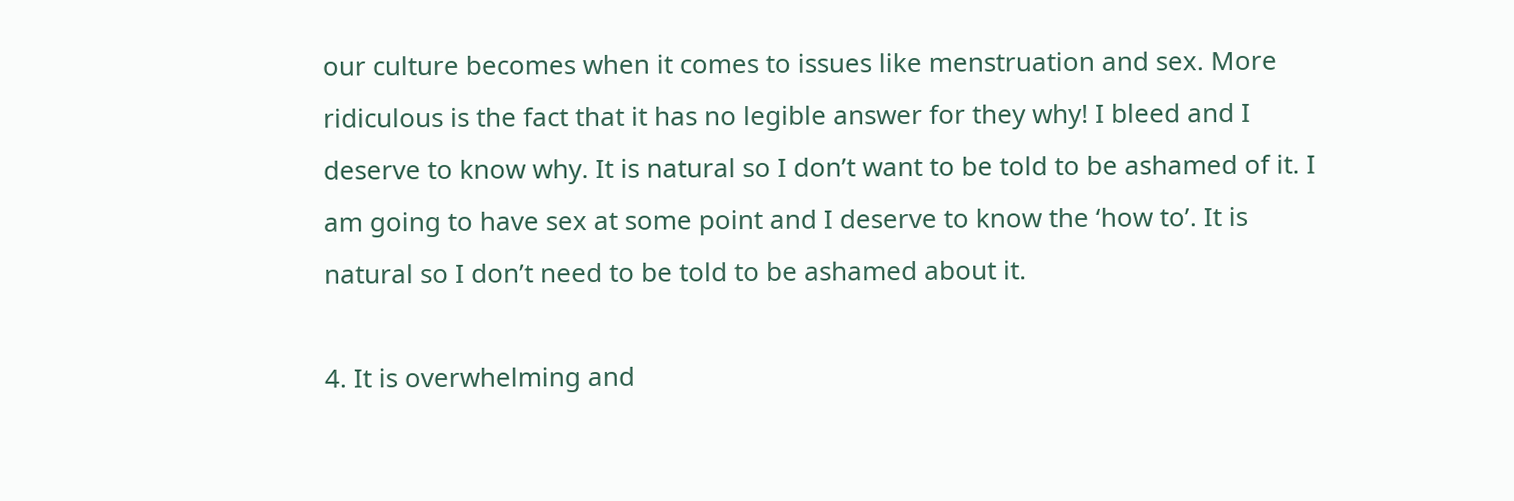our culture becomes when it comes to issues like menstruation and sex. More ridiculous is the fact that it has no legible answer for they why! I bleed and I deserve to know why. It is natural so I don’t want to be told to be ashamed of it. I am going to have sex at some point and I deserve to know the ‘how to’. It is natural so I don’t need to be told to be ashamed about it.

4. It is overwhelming and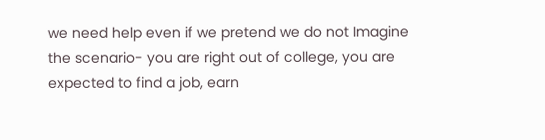we need help even if we pretend we do not Imagine the scenario- you are right out of college, you are expected to find a job, earn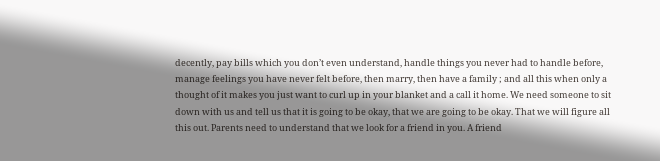decently, pay bills which you don’t even understand, handle things you never had to handle before, manage feelings you have never felt before, then marry, then have a family ; and all this when only a thought of it makes you just want to curl up in your blanket and a call it home. We need someone to sit down with us and tell us that it is going to be okay, that we are going to be okay. That we will figure all this out. Parents need to understand that we look for a friend in you. A friend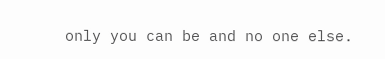only you can be and no one else.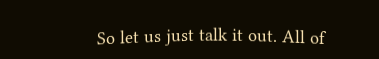So let us just talk it out. All of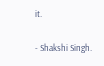it.

- Shakshi Singh.